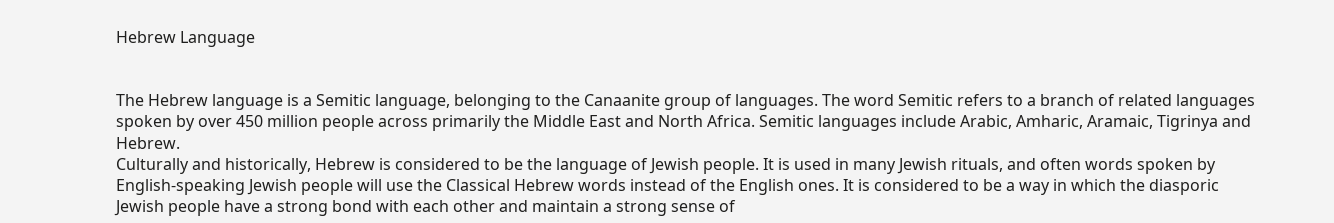Hebrew Language


The Hebrew language is a Semitic language, belonging to the Canaanite group of languages. The word Semitic refers to a branch of related languages spoken by over 450 million people across primarily the Middle East and North Africa. Semitic languages include Arabic, Amharic, Aramaic, Tigrinya and Hebrew.
Culturally and historically, Hebrew is considered to be the language of Jewish people. It is used in many Jewish rituals, and often words spoken by English-speaking Jewish people will use the Classical Hebrew words instead of the English ones. It is considered to be a way in which the diasporic Jewish people have a strong bond with each other and maintain a strong sense of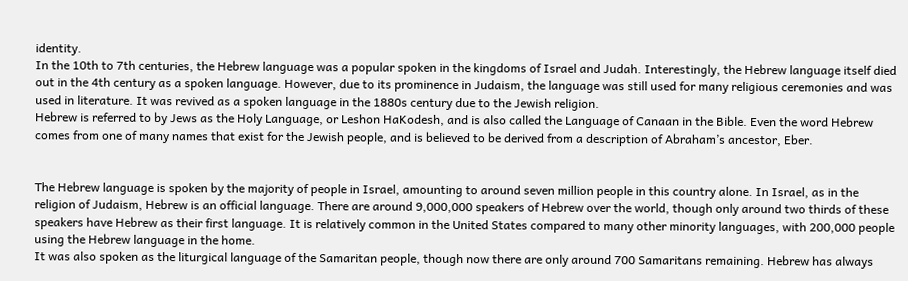identity.
In the 10th to 7th centuries, the Hebrew language was a popular spoken in the kingdoms of Israel and Judah. Interestingly, the Hebrew language itself died out in the 4th century as a spoken language. However, due to its prominence in Judaism, the language was still used for many religious ceremonies and was used in literature. It was revived as a spoken language in the 1880s century due to the Jewish religion.
Hebrew is referred to by Jews as the Holy Language, or Leshon HaKodesh, and is also called the Language of Canaan in the Bible. Even the word Hebrew comes from one of many names that exist for the Jewish people, and is believed to be derived from a description of Abraham’s ancestor, Eber.


The Hebrew language is spoken by the majority of people in Israel, amounting to around seven million people in this country alone. In Israel, as in the religion of Judaism, Hebrew is an official language. There are around 9,000,000 speakers of Hebrew over the world, though only around two thirds of these speakers have Hebrew as their first language. It is relatively common in the United States compared to many other minority languages, with 200,000 people using the Hebrew language in the home.
It was also spoken as the liturgical language of the Samaritan people, though now there are only around 700 Samaritans remaining. Hebrew has always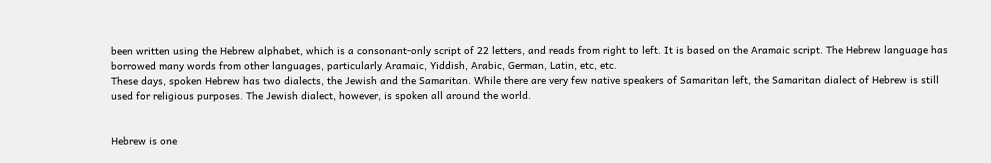been written using the Hebrew alphabet, which is a consonant-only script of 22 letters, and reads from right to left. It is based on the Aramaic script. The Hebrew language has borrowed many words from other languages, particularly Aramaic, Yiddish, Arabic, German, Latin, etc, etc.
These days, spoken Hebrew has two dialects, the Jewish and the Samaritan. While there are very few native speakers of Samaritan left, the Samaritan dialect of Hebrew is still used for religious purposes. The Jewish dialect, however, is spoken all around the world.


Hebrew is one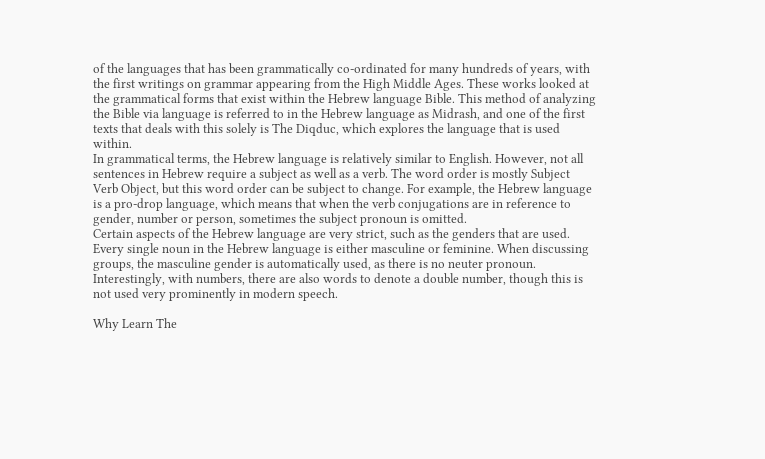of the languages that has been grammatically co-ordinated for many hundreds of years, with the first writings on grammar appearing from the High Middle Ages. These works looked at the grammatical forms that exist within the Hebrew language Bible. This method of analyzing the Bible via language is referred to in the Hebrew language as Midrash, and one of the first texts that deals with this solely is The Diqduc, which explores the language that is used within.
In grammatical terms, the Hebrew language is relatively similar to English. However, not all sentences in Hebrew require a subject as well as a verb. The word order is mostly Subject Verb Object, but this word order can be subject to change. For example, the Hebrew language is a pro-drop language, which means that when the verb conjugations are in reference to gender, number or person, sometimes the subject pronoun is omitted.
Certain aspects of the Hebrew language are very strict, such as the genders that are used. Every single noun in the Hebrew language is either masculine or feminine. When discussing groups, the masculine gender is automatically used, as there is no neuter pronoun. Interestingly, with numbers, there are also words to denote a double number, though this is not used very prominently in modern speech.

Why Learn The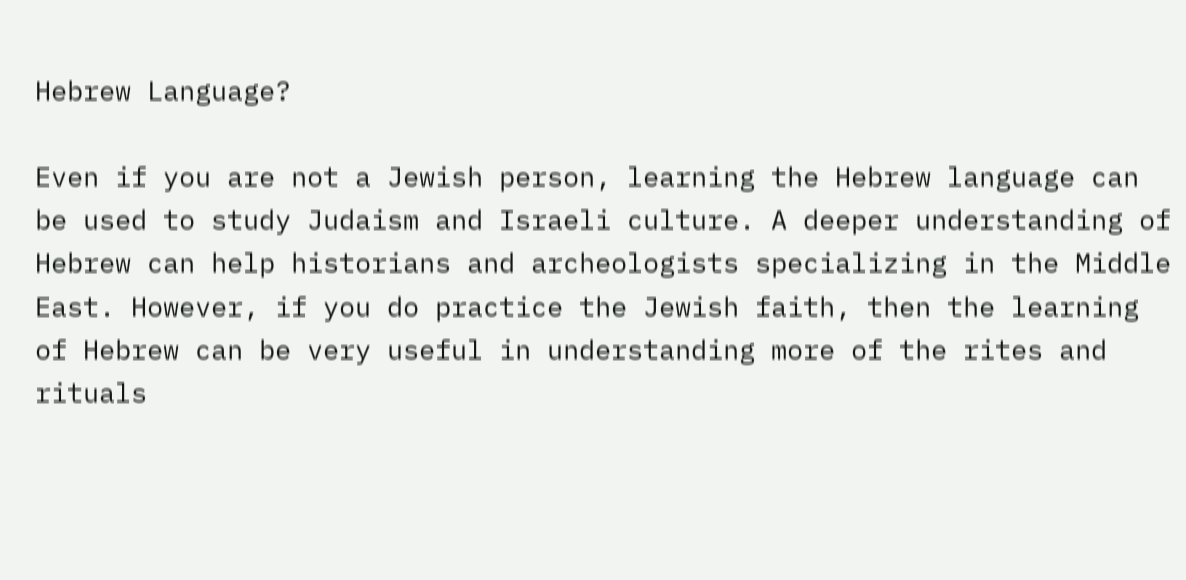Hebrew Language?

Even if you are not a Jewish person, learning the Hebrew language can be used to study Judaism and Israeli culture. A deeper understanding of Hebrew can help historians and archeologists specializing in the Middle East. However, if you do practice the Jewish faith, then the learning of Hebrew can be very useful in understanding more of the rites and rituals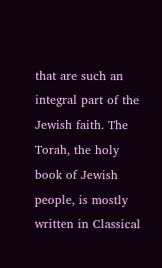that are such an integral part of the Jewish faith. The Torah, the holy book of Jewish people, is mostly written in Classical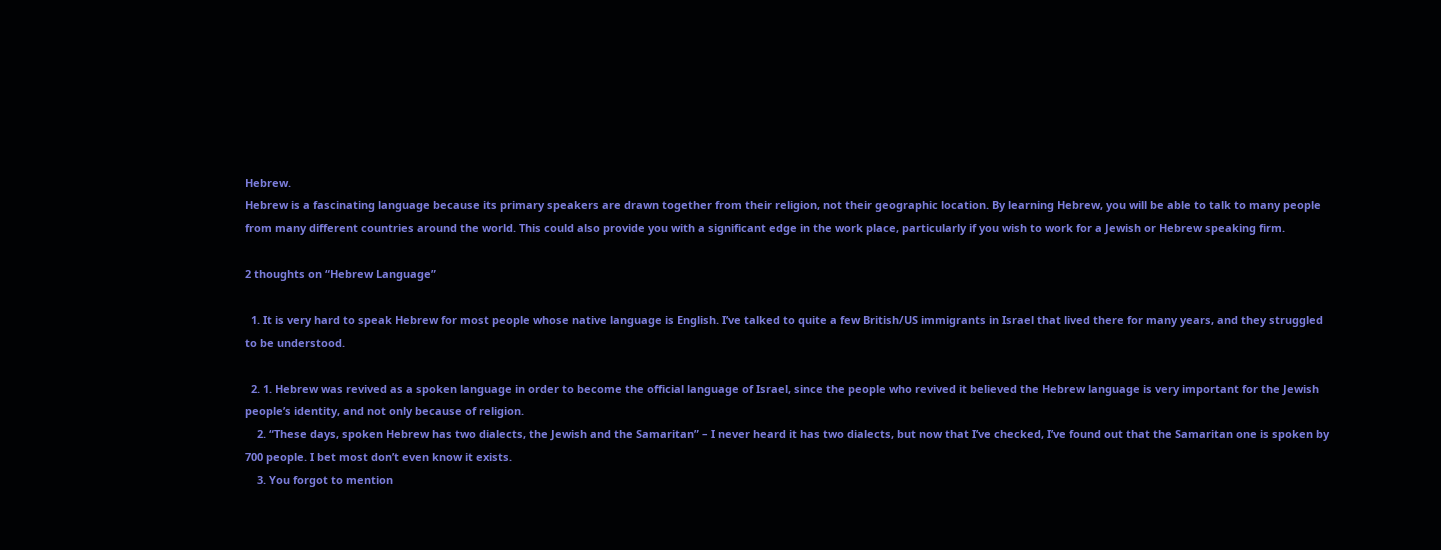Hebrew.
Hebrew is a fascinating language because its primary speakers are drawn together from their religion, not their geographic location. By learning Hebrew, you will be able to talk to many people from many different countries around the world. This could also provide you with a significant edge in the work place, particularly if you wish to work for a Jewish or Hebrew speaking firm.

2 thoughts on “Hebrew Language”

  1. It is very hard to speak Hebrew for most people whose native language is English. I’ve talked to quite a few British/US immigrants in Israel that lived there for many years, and they struggled to be understood.

  2. 1. Hebrew was revived as a spoken language in order to become the official language of Israel, since the people who revived it believed the Hebrew language is very important for the Jewish people’s identity, and not only because of religion.
    2. “These days, spoken Hebrew has two dialects, the Jewish and the Samaritan” – I never heard it has two dialects, but now that I’ve checked, I’ve found out that the Samaritan one is spoken by 700 people. I bet most don’t even know it exists.
    3. You forgot to mention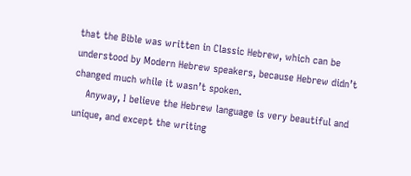that the Bible was written in Classic Hebrew, which can be understood by Modern Hebrew speakers, because Hebrew didn’t changed much while it wasn’t spoken.
    Anyway, I believe the Hebrew language is very beautiful and unique, and except the writing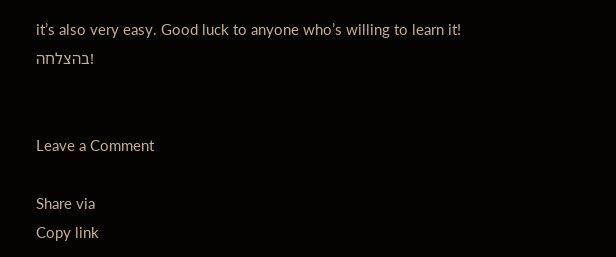it’s also very easy. Good luck to anyone who’s willing to learn it! בהצלחה!


Leave a Comment

Share via
Copy link